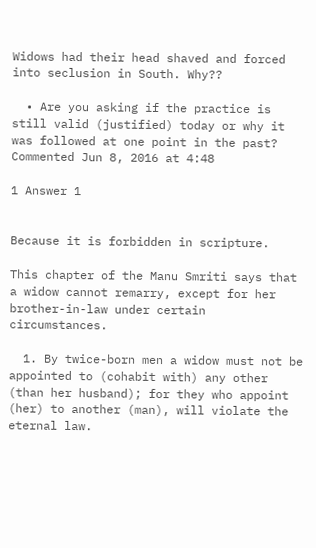Widows had their head shaved and forced into seclusion in South. Why??

  • Are you asking if the practice is still valid (justified) today or why it was followed at one point in the past? Commented Jun 8, 2016 at 4:48

1 Answer 1


Because it is forbidden in scripture.

This chapter of the Manu Smriti says that a widow cannot remarry, except for her brother-in-law under certain circumstances.

  1. By twice-born men a widow must not be appointed to (cohabit with) any other (than her husband); for they who appoint (her) to another (man), will violate the eternal law.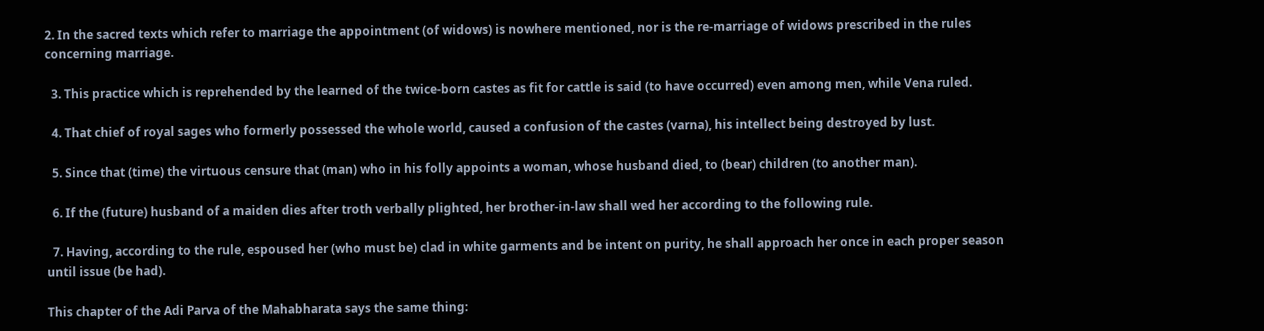2. In the sacred texts which refer to marriage the appointment (of widows) is nowhere mentioned, nor is the re-marriage of widows prescribed in the rules concerning marriage.

  3. This practice which is reprehended by the learned of the twice-born castes as fit for cattle is said (to have occurred) even among men, while Vena ruled.

  4. That chief of royal sages who formerly possessed the whole world, caused a confusion of the castes (varna), his intellect being destroyed by lust.

  5. Since that (time) the virtuous censure that (man) who in his folly appoints a woman, whose husband died, to (bear) children (to another man).

  6. If the (future) husband of a maiden dies after troth verbally plighted, her brother-in-law shall wed her according to the following rule.

  7. Having, according to the rule, espoused her (who must be) clad in white garments and be intent on purity, he shall approach her once in each proper season until issue (be had).

This chapter of the Adi Parva of the Mahabharata says the same thing: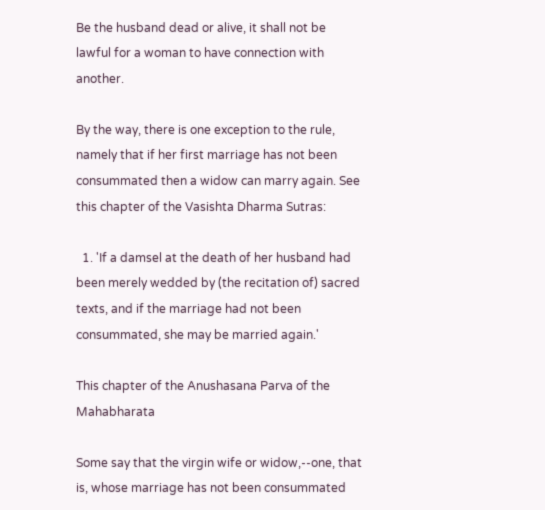Be the husband dead or alive, it shall not be lawful for a woman to have connection with another.

By the way, there is one exception to the rule, namely that if her first marriage has not been consummated then a widow can marry again. See this chapter of the Vasishta Dharma Sutras:

  1. 'If a damsel at the death of her husband had been merely wedded by (the recitation of) sacred texts, and if the marriage had not been consummated, she may be married again.'

This chapter of the Anushasana Parva of the Mahabharata

Some say that the virgin wife or widow,--one, that is, whose marriage has not been consummated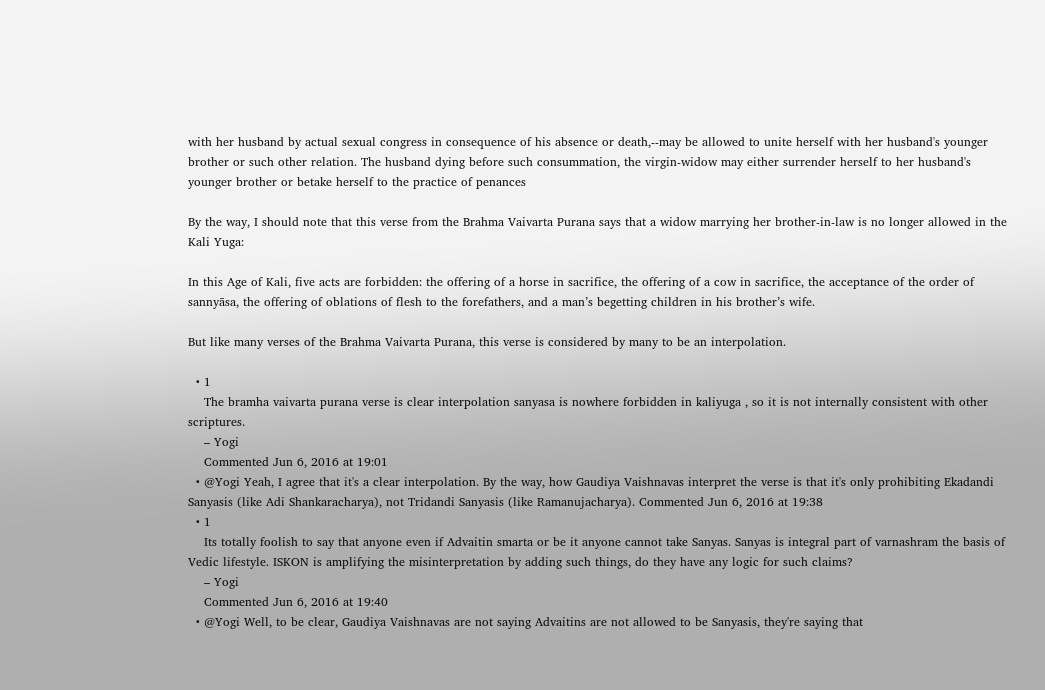with her husband by actual sexual congress in consequence of his absence or death,--may be allowed to unite herself with her husband's younger brother or such other relation. The husband dying before such consummation, the virgin-widow may either surrender herself to her husband's younger brother or betake herself to the practice of penances

By the way, I should note that this verse from the Brahma Vaivarta Purana says that a widow marrying her brother-in-law is no longer allowed in the Kali Yuga:

In this Age of Kali, five acts are forbidden: the offering of a horse in sacrifice, the offering of a cow in sacrifice, the acceptance of the order of sannyāsa, the offering of oblations of flesh to the forefathers, and a man’s begetting children in his brother’s wife.

But like many verses of the Brahma Vaivarta Purana, this verse is considered by many to be an interpolation.

  • 1
    The bramha vaivarta purana verse is clear interpolation sanyasa is nowhere forbidden in kaliyuga , so it is not internally consistent with other scriptures.
    – Yogi
    Commented Jun 6, 2016 at 19:01
  • @Yogi Yeah, I agree that it's a clear interpolation. By the way, how Gaudiya Vaishnavas interpret the verse is that it's only prohibiting Ekadandi Sanyasis (like Adi Shankaracharya), not Tridandi Sanyasis (like Ramanujacharya). Commented Jun 6, 2016 at 19:38
  • 1
    Its totally foolish to say that anyone even if Advaitin smarta or be it anyone cannot take Sanyas. Sanyas is integral part of varnashram the basis of Vedic lifestyle. ISKON is amplifying the misinterpretation by adding such things, do they have any logic for such claims?
    – Yogi
    Commented Jun 6, 2016 at 19:40
  • @Yogi Well, to be clear, Gaudiya Vaishnavas are not saying Advaitins are not allowed to be Sanyasis, they're saying that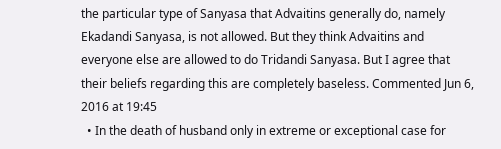the particular type of Sanyasa that Advaitins generally do, namely Ekadandi Sanyasa, is not allowed. But they think Advaitins and everyone else are allowed to do Tridandi Sanyasa. But I agree that their beliefs regarding this are completely baseless. Commented Jun 6, 2016 at 19:45
  • In the death of husband only in extreme or exceptional case for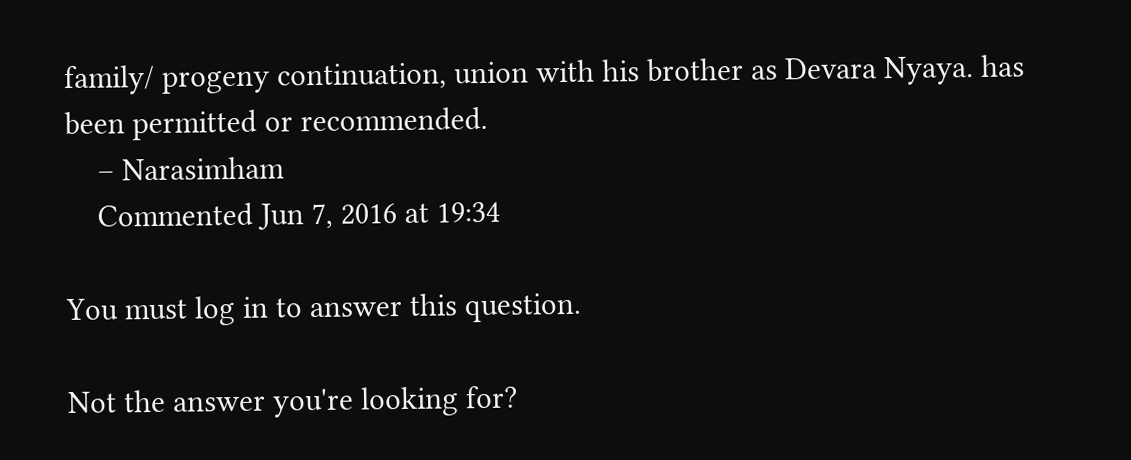family/ progeny continuation, union with his brother as Devara Nyaya. has been permitted or recommended.
    – Narasimham
    Commented Jun 7, 2016 at 19:34

You must log in to answer this question.

Not the answer you're looking for?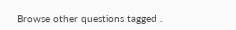Browse other questions tagged .